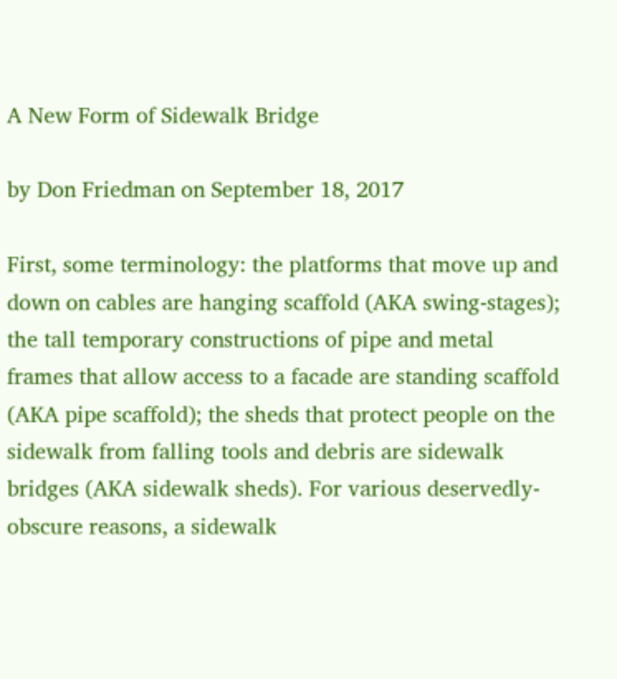A New Form of Sidewalk Bridge

by Don Friedman on September 18, 2017

First, some terminology: the platforms that move up and down on cables are hanging scaffold (AKA swing-stages); the tall temporary constructions of pipe and metal frames that allow access to a facade are standing scaffold (AKA pipe scaffold); the sheds that protect people on the sidewalk from falling tools and debris are sidewalk bridges (AKA sidewalk sheds). For various deservedly-obscure reasons, a sidewalk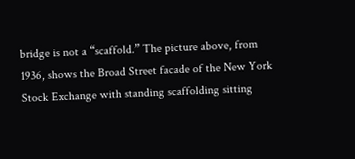bridge is not a “scaffold.” The picture above, from 1936, shows the Broad Street facade of the New York Stock Exchange with standing scaffolding sitting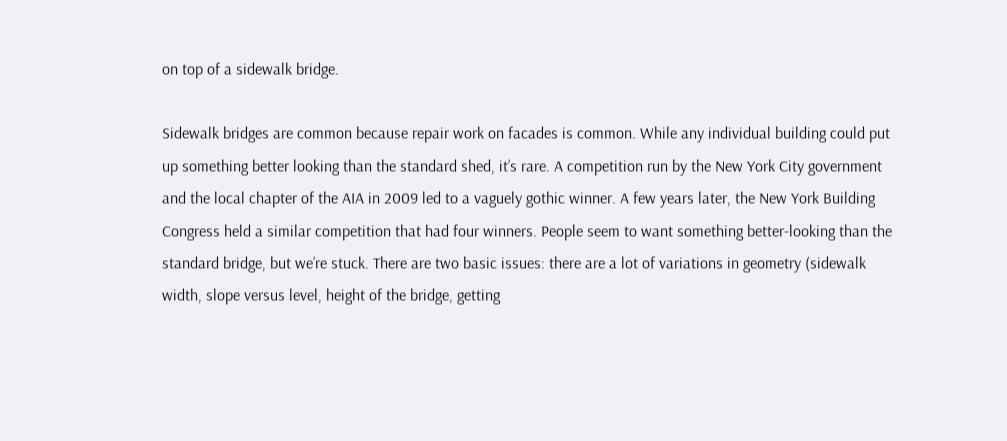on top of a sidewalk bridge.

Sidewalk bridges are common because repair work on facades is common. While any individual building could put up something better looking than the standard shed, it’s rare. A competition run by the New York City government and the local chapter of the AIA in 2009 led to a vaguely gothic winner. A few years later, the New York Building Congress held a similar competition that had four winners. People seem to want something better-looking than the standard bridge, but we’re stuck. There are two basic issues: there are a lot of variations in geometry (sidewalk width, slope versus level, height of the bridge, getting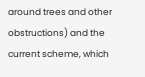around trees and other obstructions) and the current scheme, which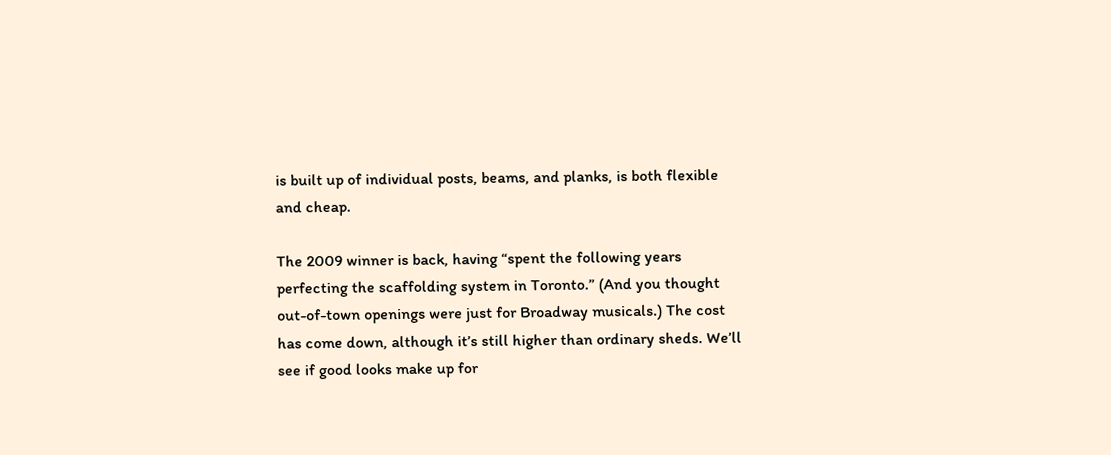is built up of individual posts, beams, and planks, is both flexible and cheap.

The 2009 winner is back, having “spent the following years perfecting the scaffolding system in Toronto.” (And you thought out-of-town openings were just for Broadway musicals.) The cost has come down, although it’s still higher than ordinary sheds. We’ll see if good looks make up for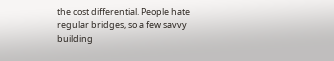the cost differential. People hate regular bridges, so a few savvy building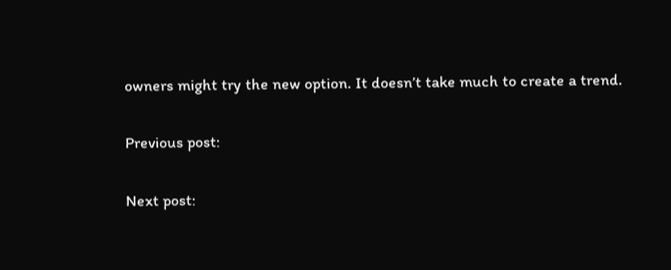owners might try the new option. It doesn’t take much to create a trend.

Previous post:

Next post: